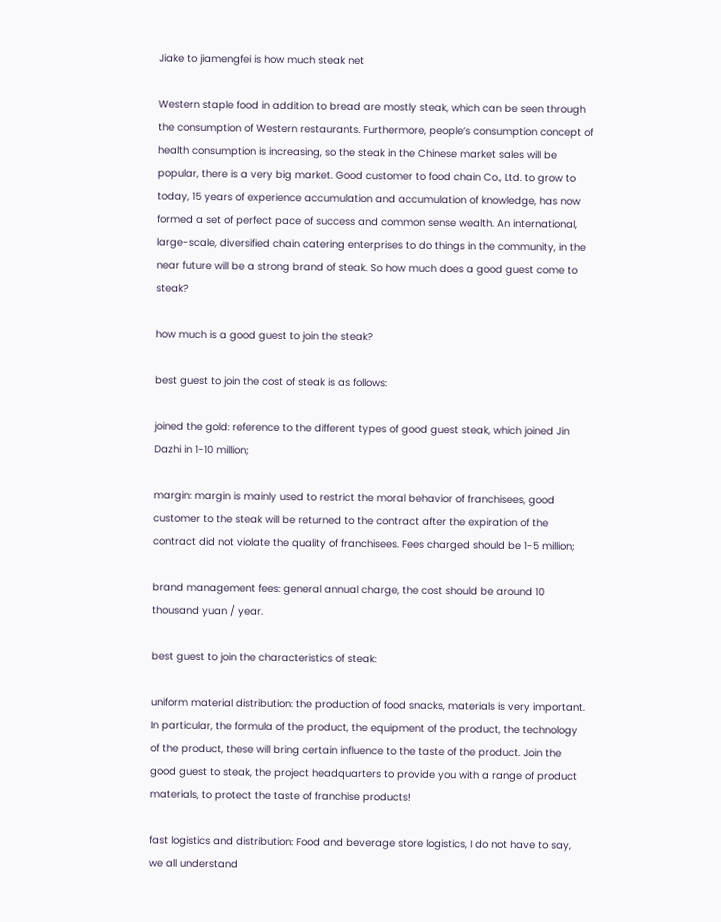Jiake to jiamengfei is how much steak net

Western staple food in addition to bread are mostly steak, which can be seen through the consumption of Western restaurants. Furthermore, people’s consumption concept of health consumption is increasing, so the steak in the Chinese market sales will be popular, there is a very big market. Good customer to food chain Co., Ltd. to grow to today, 15 years of experience accumulation and accumulation of knowledge, has now formed a set of perfect pace of success and common sense wealth. An international, large-scale, diversified chain catering enterprises to do things in the community, in the near future will be a strong brand of steak. So how much does a good guest come to steak?

how much is a good guest to join the steak?

best guest to join the cost of steak is as follows:

joined the gold: reference to the different types of good guest steak, which joined Jin Dazhi in 1-10 million;

margin: margin is mainly used to restrict the moral behavior of franchisees, good customer to the steak will be returned to the contract after the expiration of the contract did not violate the quality of franchisees. Fees charged should be 1-5 million;

brand management fees: general annual charge, the cost should be around 10 thousand yuan / year.

best guest to join the characteristics of steak:

uniform material distribution: the production of food snacks, materials is very important. In particular, the formula of the product, the equipment of the product, the technology of the product, these will bring certain influence to the taste of the product. Join the good guest to steak, the project headquarters to provide you with a range of product materials, to protect the taste of franchise products!

fast logistics and distribution: Food and beverage store logistics, I do not have to say, we all understand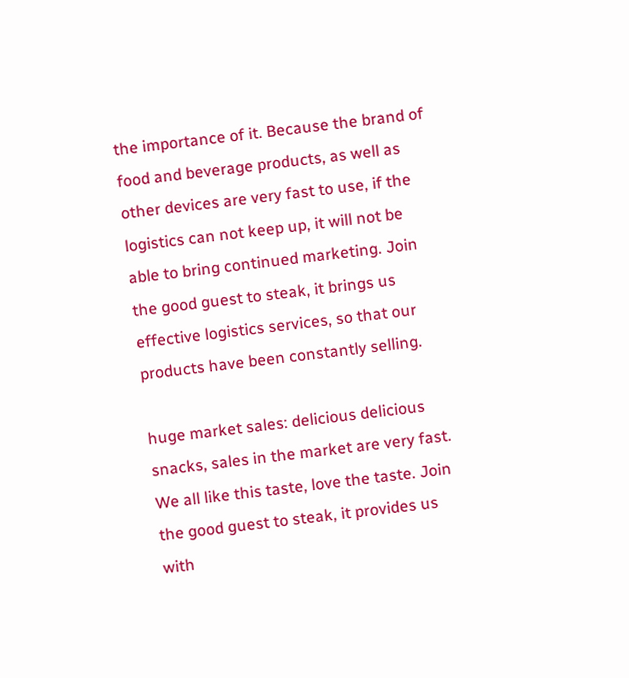the importance of it. Because the brand of food and beverage products, as well as other devices are very fast to use, if the logistics can not keep up, it will not be able to bring continued marketing. Join the good guest to steak, it brings us effective logistics services, so that our products have been constantly selling.

huge market sales: delicious delicious snacks, sales in the market are very fast. We all like this taste, love the taste. Join the good guest to steak, it provides us with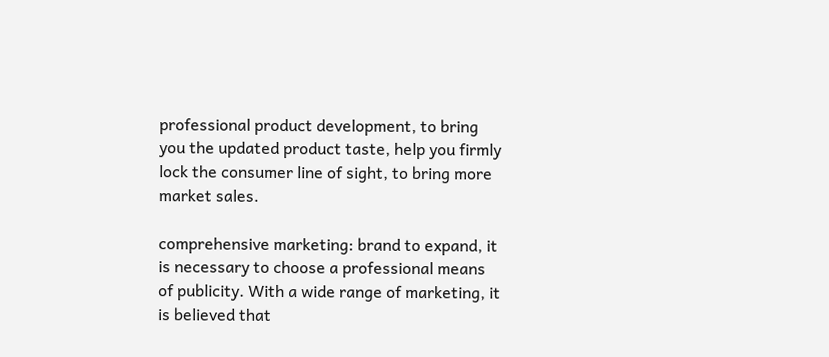professional product development, to bring you the updated product taste, help you firmly lock the consumer line of sight, to bring more market sales.

comprehensive marketing: brand to expand, it is necessary to choose a professional means of publicity. With a wide range of marketing, it is believed that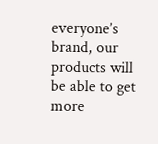everyone’s brand, our products will be able to get more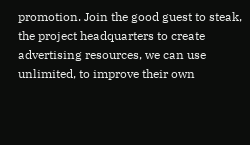promotion. Join the good guest to steak, the project headquarters to create advertising resources, we can use unlimited, to improve their own